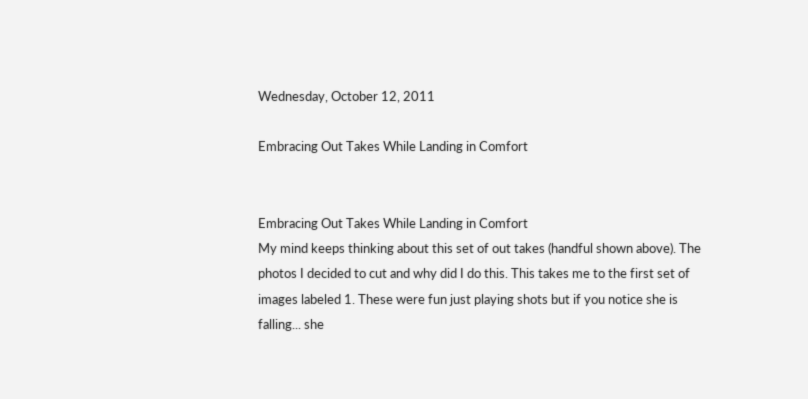Wednesday, October 12, 2011

Embracing Out Takes While Landing in Comfort


Embracing Out Takes While Landing in Comfort
My mind keeps thinking about this set of out takes (handful shown above). The photos I decided to cut and why did I do this. This takes me to the first set of images labeled 1. These were fun just playing shots but if you notice she is falling... she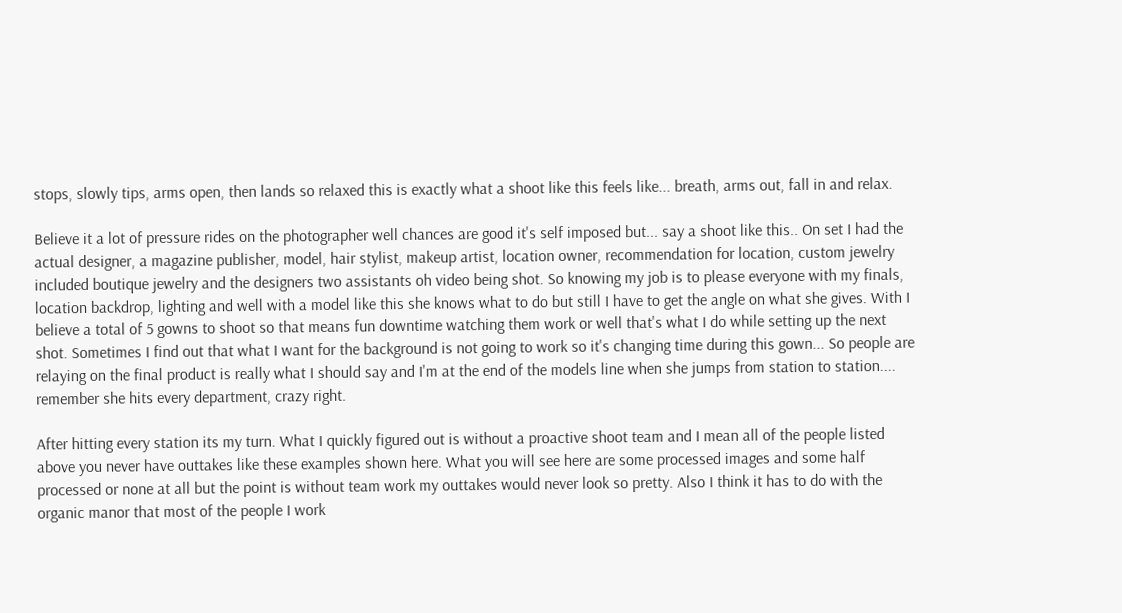stops, slowly tips, arms open, then lands so relaxed this is exactly what a shoot like this feels like... breath, arms out, fall in and relax.

Believe it a lot of pressure rides on the photographer well chances are good it's self imposed but... say a shoot like this.. On set I had the actual designer, a magazine publisher, model, hair stylist, makeup artist, location owner, recommendation for location, custom jewelry included boutique jewelry and the designers two assistants oh video being shot. So knowing my job is to please everyone with my finals, location backdrop, lighting and well with a model like this she knows what to do but still I have to get the angle on what she gives. With I believe a total of 5 gowns to shoot so that means fun downtime watching them work or well that's what I do while setting up the next shot. Sometimes I find out that what I want for the background is not going to work so it's changing time during this gown... So people are relaying on the final product is really what I should say and I'm at the end of the models line when she jumps from station to station.... remember she hits every department, crazy right.

After hitting every station its my turn. What I quickly figured out is without a proactive shoot team and I mean all of the people listed above you never have outtakes like these examples shown here. What you will see here are some processed images and some half processed or none at all but the point is without team work my outtakes would never look so pretty. Also I think it has to do with the organic manor that most of the people I work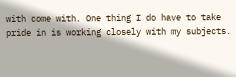with come with. One thing I do have to take pride in is working closely with my subjects.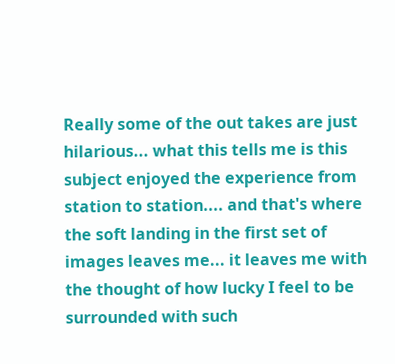Really some of the out takes are just hilarious... what this tells me is this subject enjoyed the experience from station to station.... and that's where the soft landing in the first set of images leaves me... it leaves me with the thought of how lucky I feel to be surrounded with such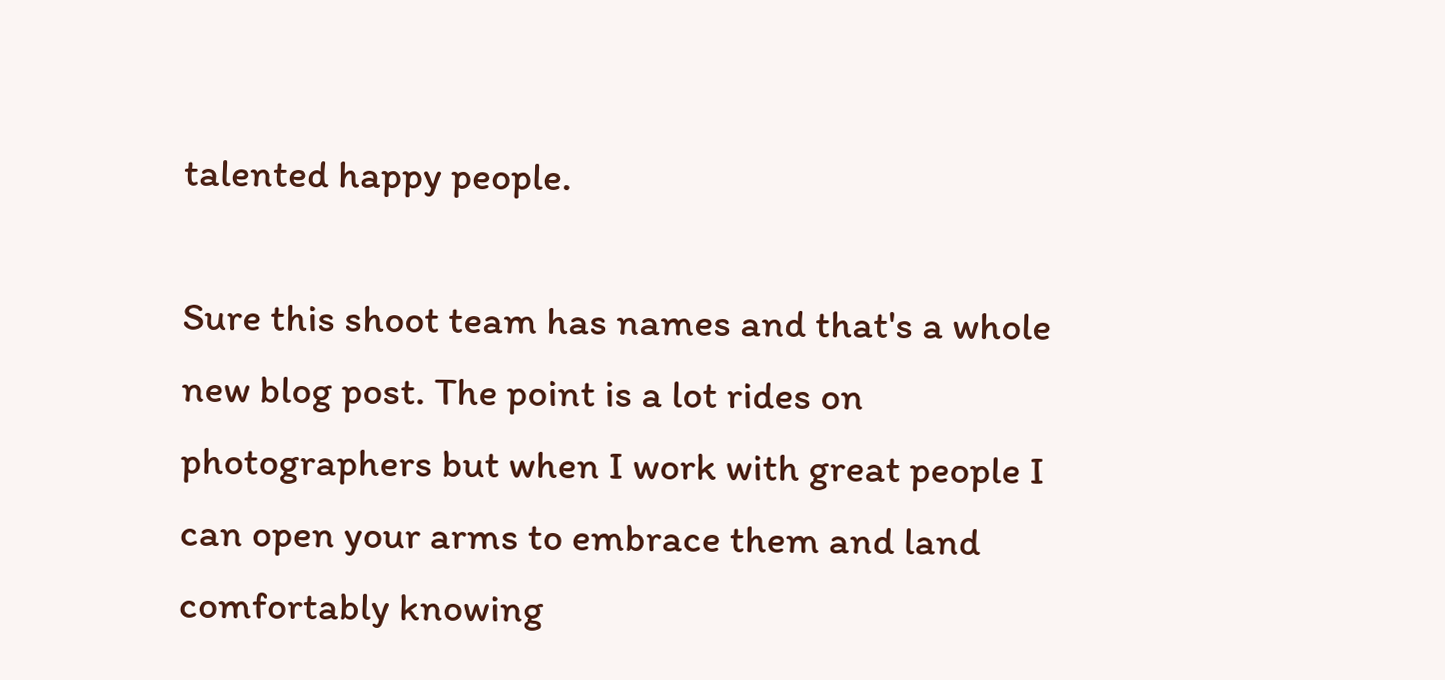talented happy people.

Sure this shoot team has names and that's a whole new blog post. The point is a lot rides on photographers but when I work with great people I can open your arms to embrace them and land comfortably knowing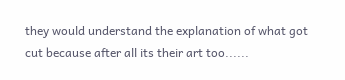they would understand the explanation of what got cut because after all its their art too......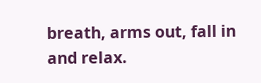breath, arms out, fall in and relax.